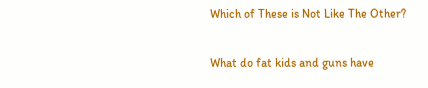Which of These is Not Like The Other?

What do fat kids and guns have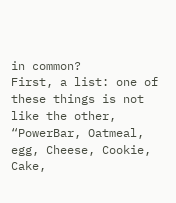in common?
First, a list: one of these things is not like the other, “PowerBar, Oatmeal, egg, Cheese, Cookie, Cake,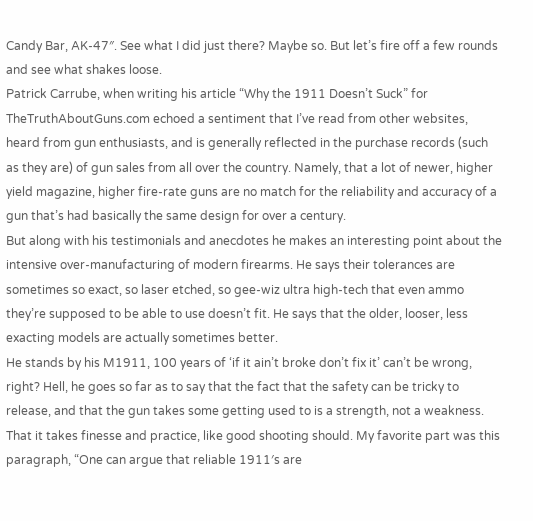Candy Bar, AK-47″. See what I did just there? Maybe so. But let’s fire off a few rounds and see what shakes loose.
Patrick Carrube, when writing his article “Why the 1911 Doesn’t Suck” for TheTruthAboutGuns.com echoed a sentiment that I’ve read from other websites, heard from gun enthusiasts, and is generally reflected in the purchase records (such as they are) of gun sales from all over the country. Namely, that a lot of newer, higher yield magazine, higher fire-rate guns are no match for the reliability and accuracy of a gun that’s had basically the same design for over a century.
But along with his testimonials and anecdotes he makes an interesting point about the intensive over-manufacturing of modern firearms. He says their tolerances are sometimes so exact, so laser etched, so gee-wiz ultra high-tech that even ammo they’re supposed to be able to use doesn’t fit. He says that the older, looser, less exacting models are actually sometimes better.
He stands by his M1911, 100 years of ‘if it ain’t broke don’t fix it’ can’t be wrong, right? Hell, he goes so far as to say that the fact that the safety can be tricky to release, and that the gun takes some getting used to is a strength, not a weakness. That it takes finesse and practice, like good shooting should. My favorite part was this paragraph, “One can argue that reliable 1911′s are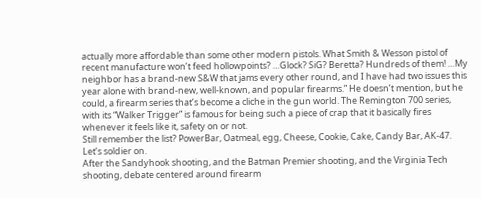actually more affordable than some other modern pistols. What Smith & Wesson pistol of recent manufacture won’t feed hollowpoints? …Glock? SiG? Beretta? Hundreds of them! …My neighbor has a brand-new S&W that jams every other round, and I have had two issues this year alone with brand-new, well-known, and popular firearms.” He doesn’t mention, but he could, a firearm series that’s become a cliche in the gun world. The Remington 700 series, with its “Walker Trigger” is famous for being such a piece of crap that it basically fires whenever it feels like it, safety on or not.
Still remember the list? PowerBar, Oatmeal, egg, Cheese, Cookie, Cake, Candy Bar, AK-47. Let’s soldier on.
After the Sandyhook shooting, and the Batman Premier shooting, and the Virginia Tech shooting, debate centered around firearm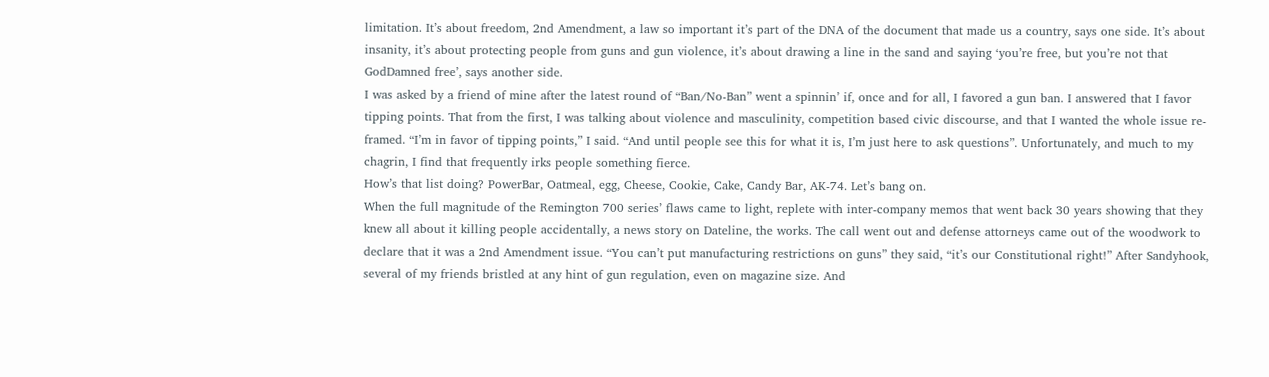limitation. It’s about freedom, 2nd Amendment, a law so important it’s part of the DNA of the document that made us a country, says one side. It’s about insanity, it’s about protecting people from guns and gun violence, it’s about drawing a line in the sand and saying ‘you’re free, but you’re not that GodDamned free’, says another side.
I was asked by a friend of mine after the latest round of “Ban/No-Ban” went a spinnin’ if, once and for all, I favored a gun ban. I answered that I favor tipping points. That from the first, I was talking about violence and masculinity, competition based civic discourse, and that I wanted the whole issue re-framed. “I’m in favor of tipping points,” I said. “And until people see this for what it is, I’m just here to ask questions”. Unfortunately, and much to my chagrin, I find that frequently irks people something fierce.
How’s that list doing? PowerBar, Oatmeal, egg, Cheese, Cookie, Cake, Candy Bar, AK-74. Let’s bang on.
When the full magnitude of the Remington 700 series’ flaws came to light, replete with inter-company memos that went back 30 years showing that they knew all about it killing people accidentally, a news story on Dateline, the works. The call went out and defense attorneys came out of the woodwork to declare that it was a 2nd Amendment issue. “You can’t put manufacturing restrictions on guns” they said, “it’s our Constitutional right!” After Sandyhook, several of my friends bristled at any hint of gun regulation, even on magazine size. And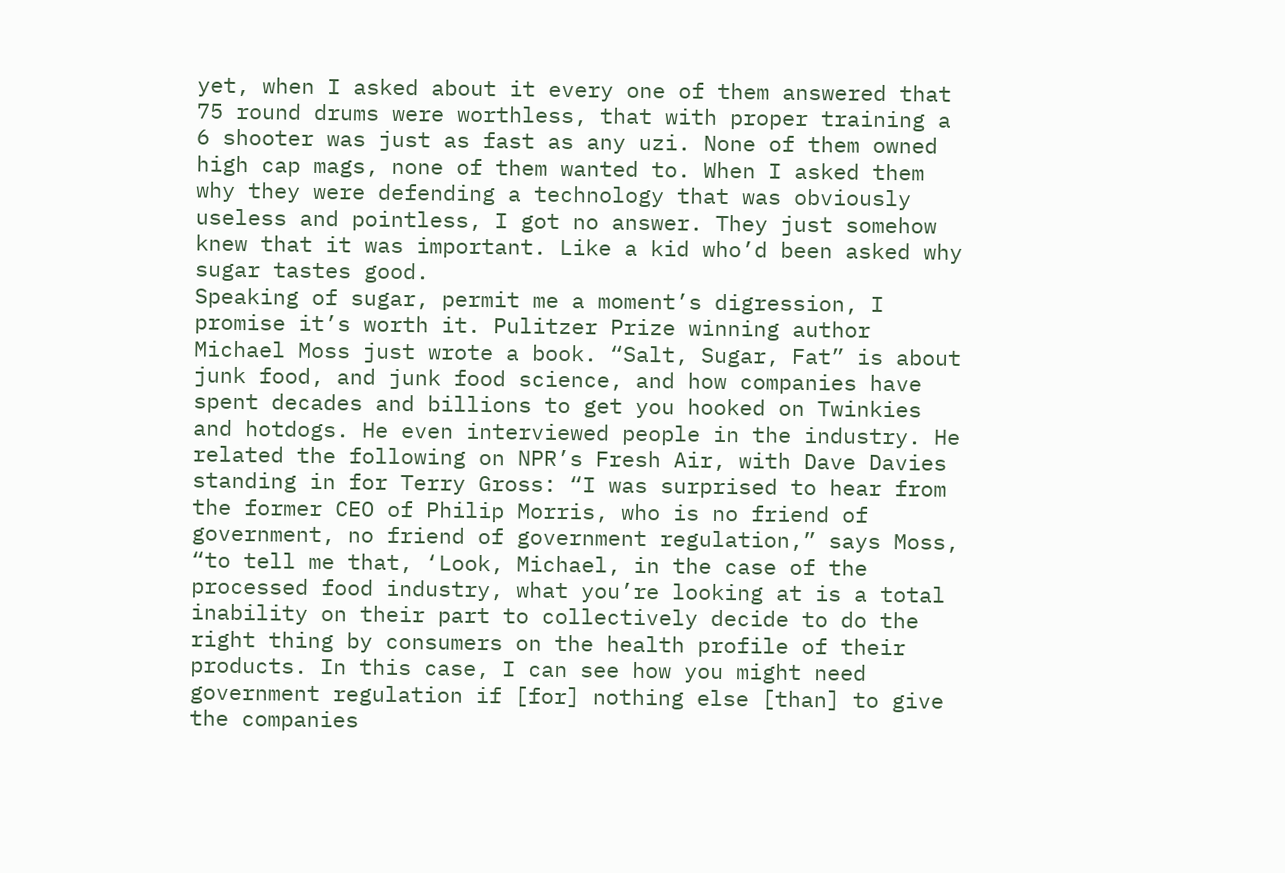yet, when I asked about it every one of them answered that 75 round drums were worthless, that with proper training a 6 shooter was just as fast as any uzi. None of them owned high cap mags, none of them wanted to. When I asked them why they were defending a technology that was obviously useless and pointless, I got no answer. They just somehow knew that it was important. Like a kid who’d been asked why sugar tastes good.
Speaking of sugar, permit me a moment’s digression, I promise it’s worth it. Pulitzer Prize winning author Michael Moss just wrote a book. “Salt, Sugar, Fat” is about junk food, and junk food science, and how companies have spent decades and billions to get you hooked on Twinkies and hotdogs. He even interviewed people in the industry. He related the following on NPR’s Fresh Air, with Dave Davies standing in for Terry Gross: “I was surprised to hear from the former CEO of Philip Morris, who is no friend of government, no friend of government regulation,” says Moss, “to tell me that, ‘Look, Michael, in the case of the processed food industry, what you’re looking at is a total inability on their part to collectively decide to do the right thing by consumers on the health profile of their products. In this case, I can see how you might need government regulation if [for] nothing else [than] to give the companies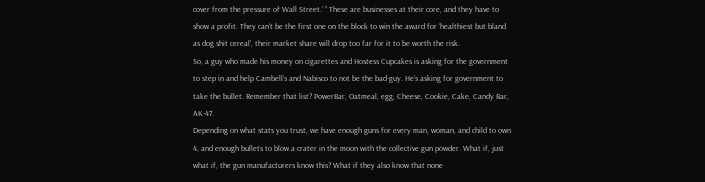cover from the pressure of Wall Street.’ ” These are businesses at their core, and they have to show a profit. They can’t be the first one on the block to win the award for ‘healthiest but bland as dog shit cereal’, their market share will drop too far for it to be worth the risk.
So, a guy who made his money on cigarettes and Hostess Cupcakes is asking for the government to step in and help Cambell’s and Nabisco to not be the bad-guy. He’s asking for government to take the bullet. Remember that list? PowerBar, Oatmeal, egg, Cheese, Cookie, Cake, Candy Bar, AK-47.
Depending on what stats you trust, we have enough guns for every man, woman, and child to own 4, and enough bullets to blow a crater in the moon with the collective gun powder. What if, just what if, the gun manufacturers know this? What if they also know that none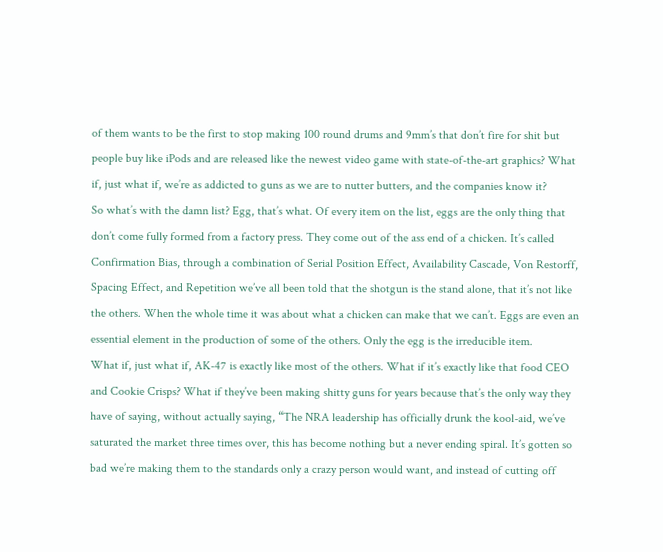of them wants to be the first to stop making 100 round drums and 9mm’s that don’t fire for shit but people buy like iPods and are released like the newest video game with state-of-the-art graphics? What if, just what if, we’re as addicted to guns as we are to nutter butters, and the companies know it?
So what’s with the damn list? Egg, that’s what. Of every item on the list, eggs are the only thing that don’t come fully formed from a factory press. They come out of the ass end of a chicken. It’s called Confirmation Bias, through a combination of Serial Position Effect, Availability Cascade, Von Restorff, Spacing Effect, and Repetition we’ve all been told that the shotgun is the stand alone, that it’s not like the others. When the whole time it was about what a chicken can make that we can’t. Eggs are even an essential element in the production of some of the others. Only the egg is the irreducible item.
What if, just what if, AK-47 is exactly like most of the others. What if it’s exactly like that food CEO and Cookie Crisps? What if they’ve been making shitty guns for years because that’s the only way they have of saying, without actually saying, “The NRA leadership has officially drunk the kool-aid, we’ve saturated the market three times over, this has become nothing but a never ending spiral. It’s gotten so bad we’re making them to the standards only a crazy person would want, and instead of cutting off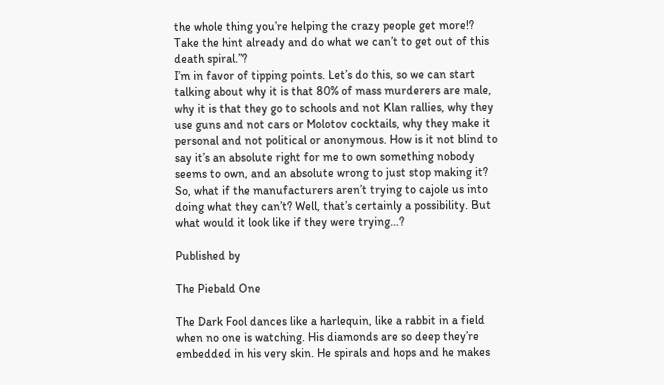the whole thing you’re helping the crazy people get more!? Take the hint already and do what we can’t to get out of this death spiral.”?
I’m in favor of tipping points. Let’s do this, so we can start talking about why it is that 80% of mass murderers are male, why it is that they go to schools and not Klan rallies, why they use guns and not cars or Molotov cocktails, why they make it personal and not political or anonymous. How is it not blind to say it’s an absolute right for me to own something nobody seems to own, and an absolute wrong to just stop making it?
So, what if the manufacturers aren’t trying to cajole us into doing what they can’t? Well, that’s certainly a possibility. But what would it look like if they were trying…?

Published by

The Piebald One

The Dark Fool dances like a harlequin, like a rabbit in a field when no one is watching. His diamonds are so deep they’re embedded in his very skin. He spirals and hops and he makes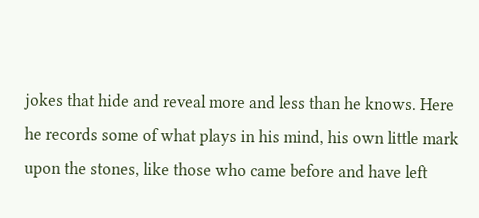jokes that hide and reveal more and less than he knows. Here he records some of what plays in his mind, his own little mark upon the stones, like those who came before and have left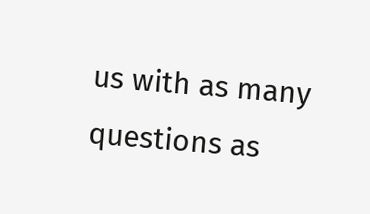us with as many questions as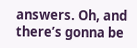answers. Oh, and there’s gonna be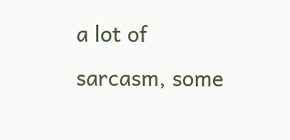a lot of sarcasm, some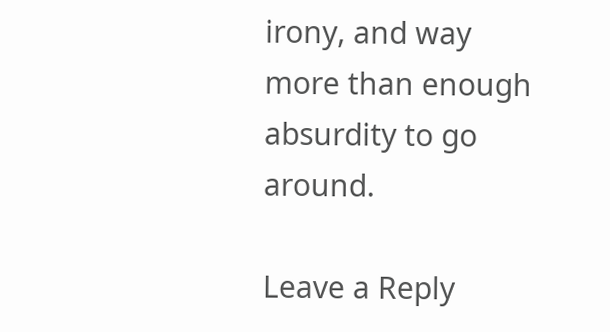irony, and way more than enough absurdity to go around.

Leave a Reply